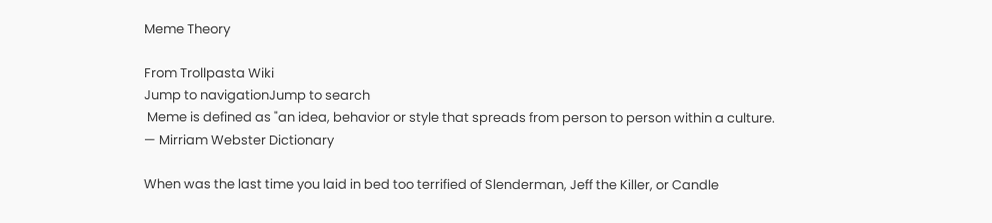Meme Theory

From Trollpasta Wiki
Jump to navigationJump to search
 Meme is defined as "an idea, behavior or style that spreads from person to person within a culture.
— Mirriam Webster Dictionary

When was the last time you laid in bed too terrified of Slenderman, Jeff the Killer, or Candle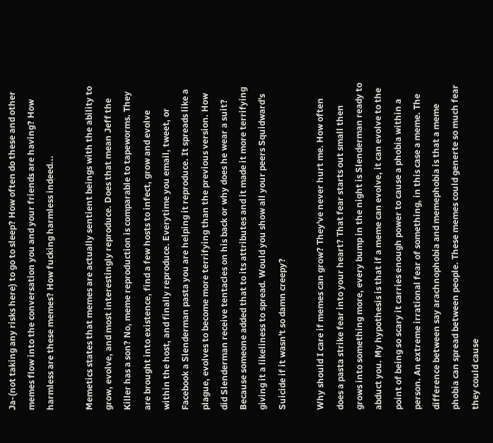Ja-(not taking any risks here) to go to sleep? How often do these and other memes flow into the conversation you and your friends are having? How harmless are these memes? How fucking harmless indeed...

Memetics states that memes are actually sentient beings with the ability to grow, evolve, and most interestingly reproduce. Does that mean Jeff the Killer has a son? No, meme reproduction is comparable to tapeworms. They are brought into existence, find a few hosts to infect, grow and evolve within the host, and finally reproduce. Everytime you email, tweet, or Facebook a Slenderman pasta you are helping it reproduce. It spreads like a plague, evolves to become more terrifying than the previous version. How did Slenderman receive tentacles on his back or why does he wear a suit? Because someone added that to its attributes and it made it more terrifying giving it a likeliness to spread. Would you show all your peers Squidward's Suicide if it wasn't so damn creepy?

Why should I care if memes can grow? They've never hurt me. How often does a pasta strike fear into your heart? That fear starts out small then grows into something more, every bump in the night is Slenderman ready to abduct you. My hypothesis is that if a meme can evolve, it can evolve to the point of being so scary it carries enough power to cause a phobia within a person. An extreme irrational fear of something, in this case a meme. The difference between say arachnophobia and memephobia is that a meme phobia can spread between people. These memes could generte so much fear they could cause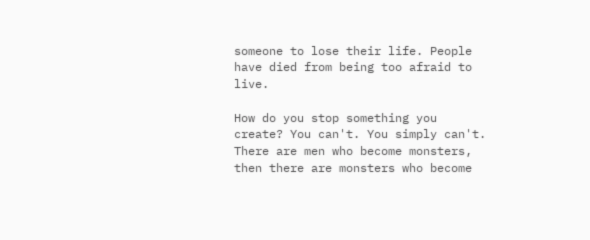someone to lose their life. People have died from being too afraid to live.

How do you stop something you create? You can't. You simply can't. There are men who become monsters, then there are monsters who become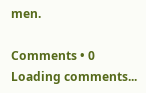men.

Comments • 0
Loading comments...